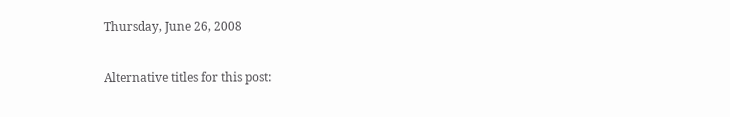Thursday, June 26, 2008

Alternative titles for this post: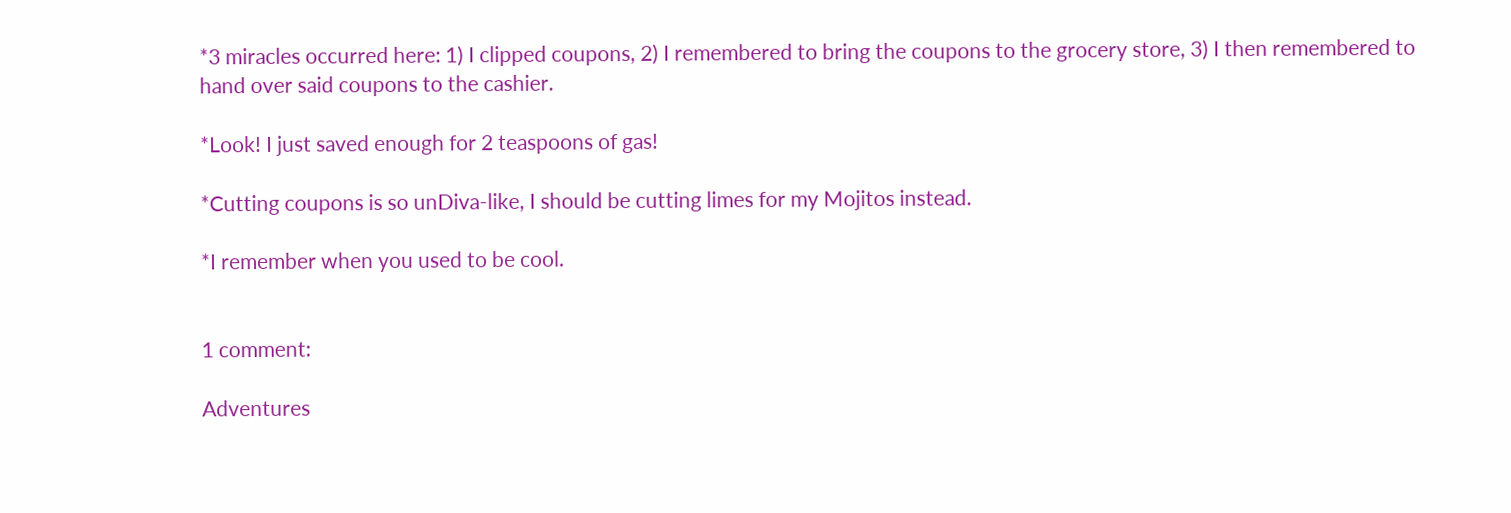*3 miracles occurred here: 1) I clipped coupons, 2) I remembered to bring the coupons to the grocery store, 3) I then remembered to hand over said coupons to the cashier.

*Look! I just saved enough for 2 teaspoons of gas!

*Cutting coupons is so unDiva-like, I should be cutting limes for my Mojitos instead.

*I remember when you used to be cool.


1 comment:

Adventures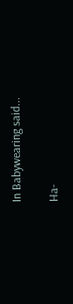In Babywearing said...

Ha-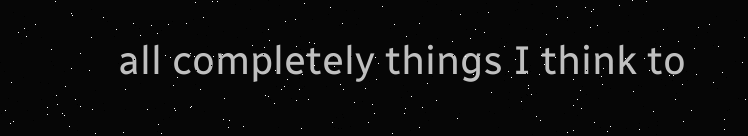all completely things I think to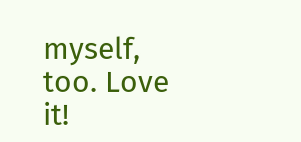myself, too. Love it!